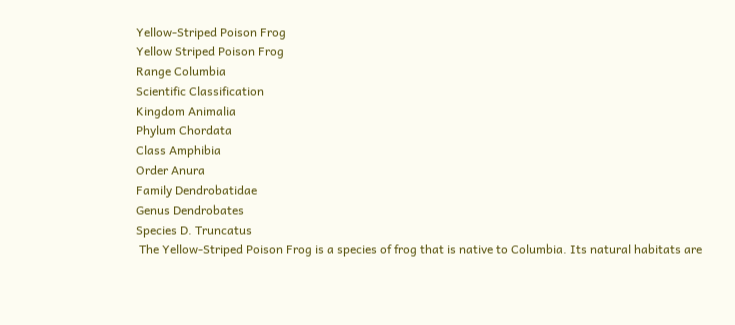Yellow-Striped Poison Frog
Yellow Striped Poison Frog
Range Columbia
Scientific Classification
Kingdom Animalia
Phylum Chordata
Class Amphibia
Order Anura
Family Dendrobatidae
Genus Dendrobates
Species D. Truncatus
 The Yellow-Striped Poison Frog is a species of frog that is native to Columbia. Its natural habitats are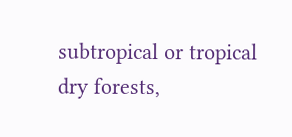subtropical or tropical dry forests,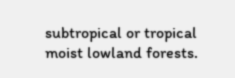subtropical or tropical moist lowland forests.